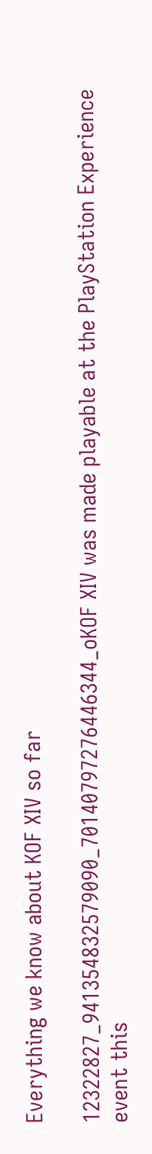Everything we know about KOF XIV so far

12322827_941354832579090_70140797276446344_oKOF XIV was made playable at the PlayStation Experience event this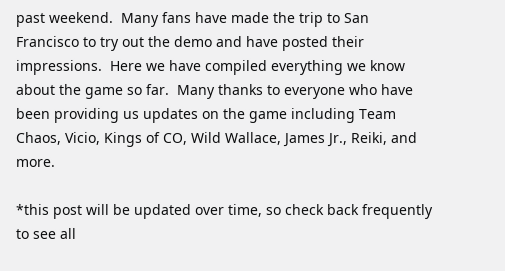past weekend.  Many fans have made the trip to San Francisco to try out the demo and have posted their impressions.  Here we have compiled everything we know about the game so far.  Many thanks to everyone who have been providing us updates on the game including Team Chaos, Vicio, Kings of CO, Wild Wallace, James Jr., Reiki, and more.

*this post will be updated over time, so check back frequently to see all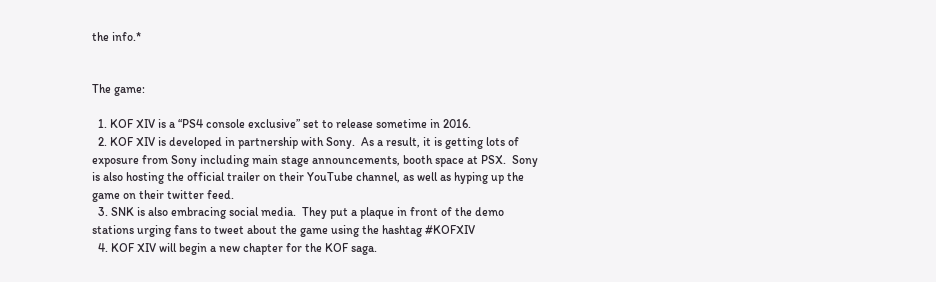the info.*


The game:

  1. KOF XIV is a “PS4 console exclusive” set to release sometime in 2016.
  2. KOF XIV is developed in partnership with Sony.  As a result, it is getting lots of exposure from Sony including main stage announcements, booth space at PSX.  Sony is also hosting the official trailer on their YouTube channel, as well as hyping up the game on their twitter feed.
  3. SNK is also embracing social media.  They put a plaque in front of the demo stations urging fans to tweet about the game using the hashtag #KOFXIV
  4. KOF XIV will begin a new chapter for the KOF saga.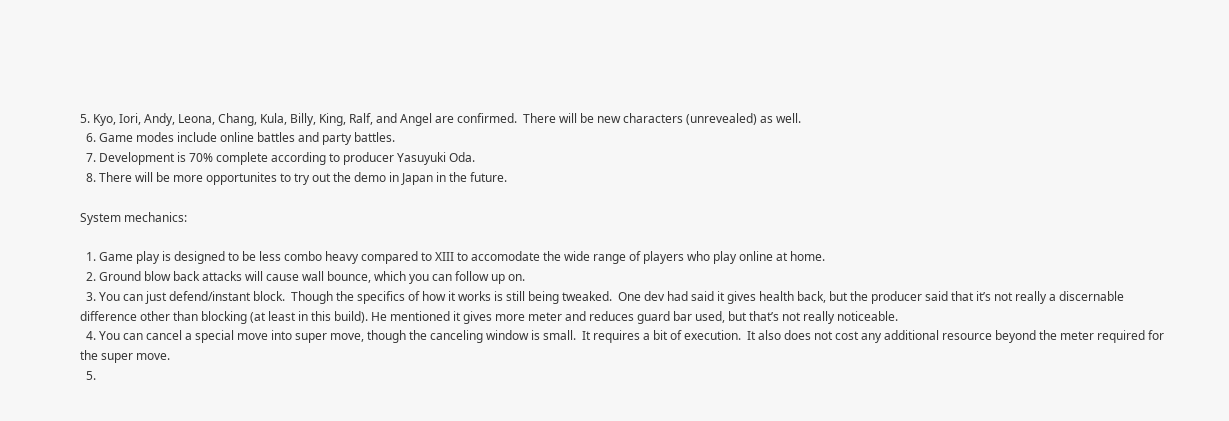5. Kyo, Iori, Andy, Leona, Chang, Kula, Billy, King, Ralf, and Angel are confirmed.  There will be new characters (unrevealed) as well.
  6. Game modes include online battles and party battles.
  7. Development is 70% complete according to producer Yasuyuki Oda.
  8. There will be more opportunites to try out the demo in Japan in the future.

System mechanics:

  1. Game play is designed to be less combo heavy compared to XIII to accomodate the wide range of players who play online at home.
  2. Ground blow back attacks will cause wall bounce, which you can follow up on.
  3. You can just defend/instant block.  Though the specifics of how it works is still being tweaked.  One dev had said it gives health back, but the producer said that it’s not really a discernable difference other than blocking (at least in this build). He mentioned it gives more meter and reduces guard bar used, but that’s not really noticeable.
  4. You can cancel a special move into super move, though the canceling window is small.  It requires a bit of execution.  It also does not cost any additional resource beyond the meter required for the super move.
  5.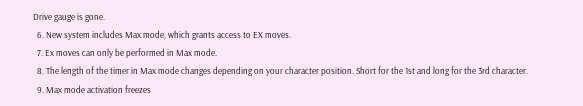Drive gauge is gone.
  6. New system includes Max mode, which grants access to EX moves.
  7. Ex moves can only be performed in Max mode.
  8. The length of the timer in Max mode changes depending on your character position. Short for the 1st and long for the 3rd character.
  9. Max mode activation freezes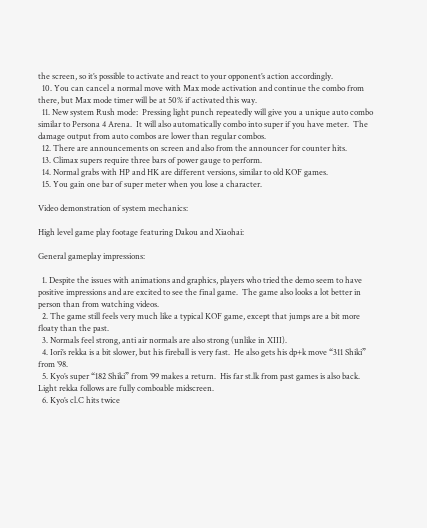the screen, so it’s possible to activate and react to your opponent’s action accordingly.
  10. You can cancel a normal move with Max mode activation and continue the combo from there, but Max mode timer will be at 50% if activated this way.
  11. New system Rush mode:  Pressing light punch repeatedly will give you a unique auto combo similar to Persona 4 Arena.  It will also automatically combo into super if you have meter.  The damage output from auto combos are lower than regular combos.
  12. There are announcements on screen and also from the announcer for counter hits.
  13. Climax supers require three bars of power gauge to perform.
  14. Normal grabs with HP and HK are different versions, similar to old KOF games.
  15. You gain one bar of super meter when you lose a character.

Video demonstration of system mechanics:

High level game play footage featuring Dakou and Xiaohai:

General gameplay impressions:

  1. Despite the issues with animations and graphics, players who tried the demo seem to have positive impressions and are excited to see the final game.  The game also looks a lot better in person than from watching videos.
  2. The game still feels very much like a typical KOF game, except that jumps are a bit more floaty than the past.
  3. Normals feel strong, anti air normals are also strong (unlike in XIII).
  4. Iori’s rekka is a bit slower, but his fireball is very fast.  He also gets his dp+k move “311 Shiki” from ’98.
  5. Kyo’s super “182 Shiki” from ’99 makes a return.  His far st.lk from past games is also back.  Light rekka follows are fully comboable midscreen.
  6. Kyo’s cl.C hits twice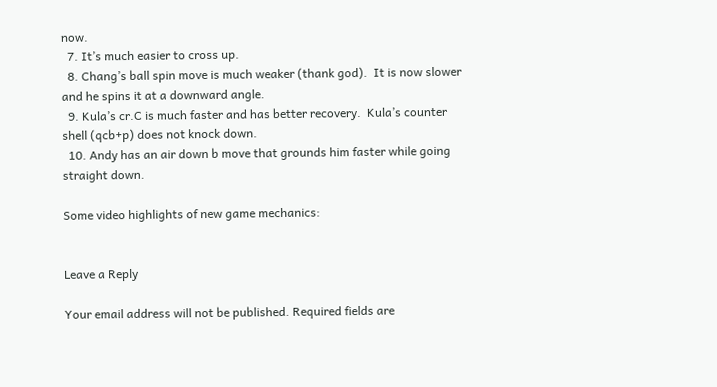now.
  7. It’s much easier to cross up.
  8. Chang’s ball spin move is much weaker (thank god).  It is now slower and he spins it at a downward angle.
  9. Kula’s cr.C is much faster and has better recovery.  Kula’s counter shell (qcb+p) does not knock down.
  10. Andy has an air down b move that grounds him faster while going straight down.

Some video highlights of new game mechanics:


Leave a Reply

Your email address will not be published. Required fields are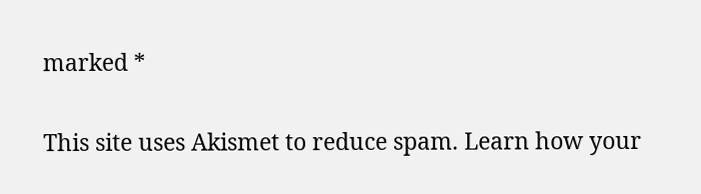marked *

This site uses Akismet to reduce spam. Learn how your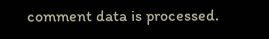comment data is processed.